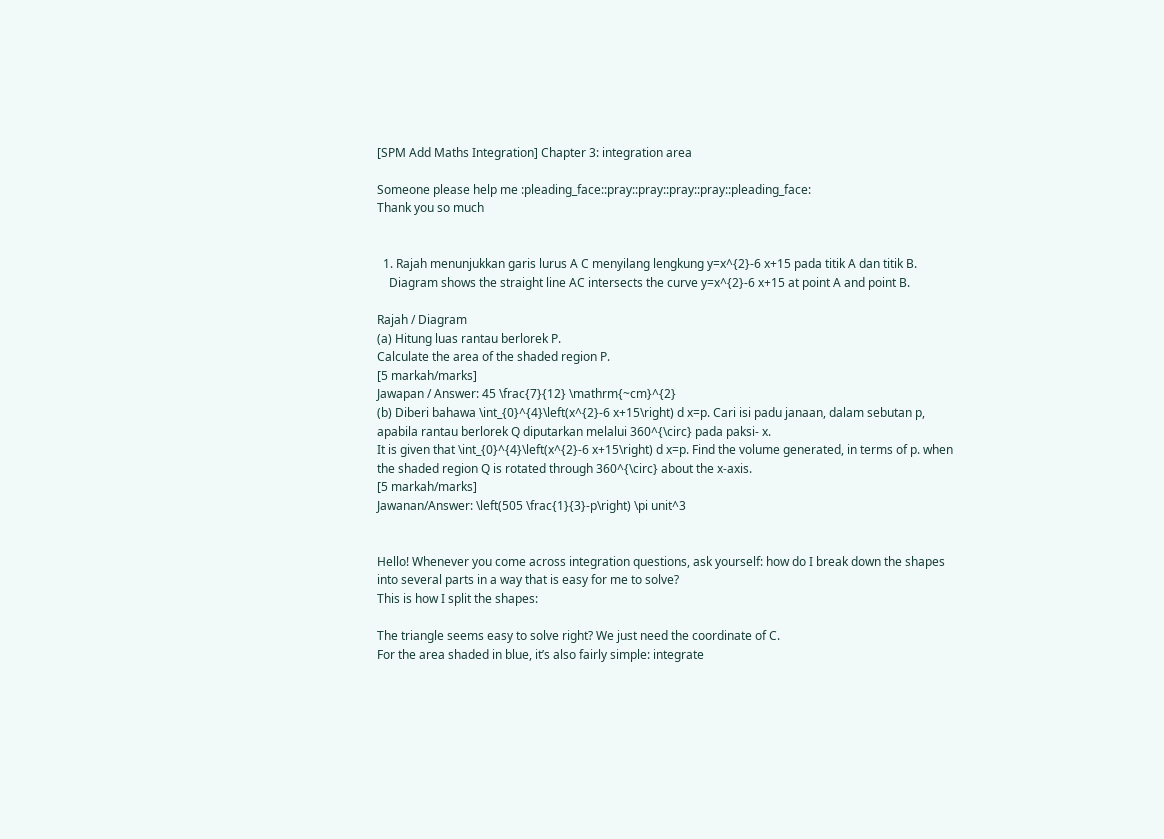[SPM Add Maths Integration] Chapter 3: integration area

Someone please help me :pleading_face::pray::pray::pray::pray::pleading_face:
Thank you so much


  1. Rajah menunjukkan garis lurus A C menyilang lengkung y=x^{2}-6 x+15 pada titik A dan titik B.
    Diagram shows the straight line AC intersects the curve y=x^{2}-6 x+15 at point A and point B.

Rajah / Diagram
(a) Hitung luas rantau berlorek P.
Calculate the area of the shaded region P.
[5 markah/marks]
Jawapan / Answer: 45 \frac{7}{12} \mathrm{~cm}^{2}
(b) Diberi bahawa \int_{0}^{4}\left(x^{2}-6 x+15\right) d x=p. Cari isi padu janaan, dalam sebutan p, apabila rantau berlorek Q diputarkan melalui 360^{\circ} pada paksi- x.
It is given that \int_{0}^{4}\left(x^{2}-6 x+15\right) d x=p. Find the volume generated, in terms of p. when the shaded region Q is rotated through 360^{\circ} about the x-axis.
[5 markah/marks]
Jawanan/Answer: \left(505 \frac{1}{3}-p\right) \pi unit^3


Hello! Whenever you come across integration questions, ask yourself: how do I break down the shapes into several parts in a way that is easy for me to solve?
This is how I split the shapes:

The triangle seems easy to solve right? We just need the coordinate of C.
For the area shaded in blue, it’s also fairly simple: integrate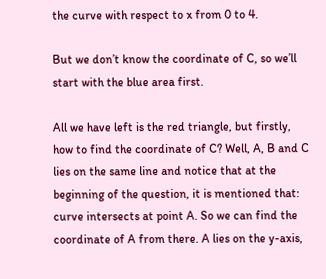the curve with respect to x from 0 to 4.

But we don’t know the coordinate of C, so we’ll start with the blue area first.

All we have left is the red triangle, but firstly, how to find the coordinate of C? Well, A, B and C lies on the same line and notice that at the beginning of the question, it is mentioned that: curve intersects at point A. So we can find the coordinate of A from there. A lies on the y-axis,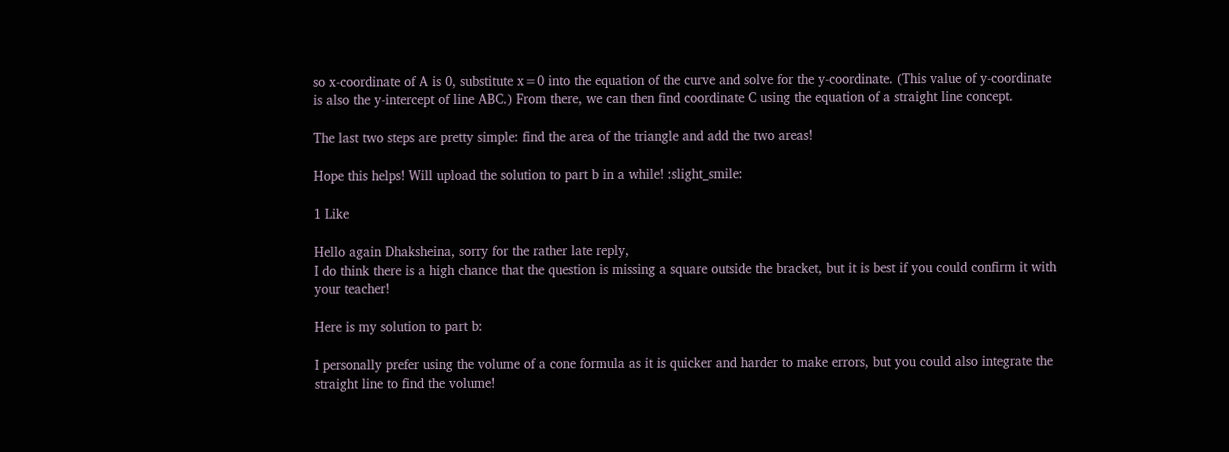so x-coordinate of A is 0, substitute x=0 into the equation of the curve and solve for the y-coordinate. (This value of y-coordinate is also the y-intercept of line ABC.) From there, we can then find coordinate C using the equation of a straight line concept.

The last two steps are pretty simple: find the area of the triangle and add the two areas!

Hope this helps! Will upload the solution to part b in a while! :slight_smile:

1 Like

Hello again Dhaksheina, sorry for the rather late reply,
I do think there is a high chance that the question is missing a square outside the bracket, but it is best if you could confirm it with your teacher!

Here is my solution to part b:

I personally prefer using the volume of a cone formula as it is quicker and harder to make errors, but you could also integrate the straight line to find the volume!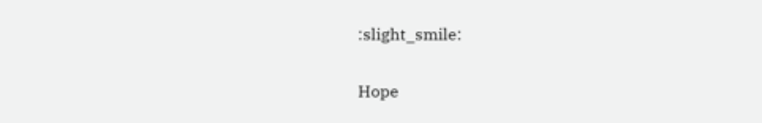:slight_smile:


Hope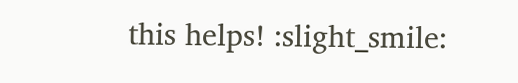this helps! :slight_smile: